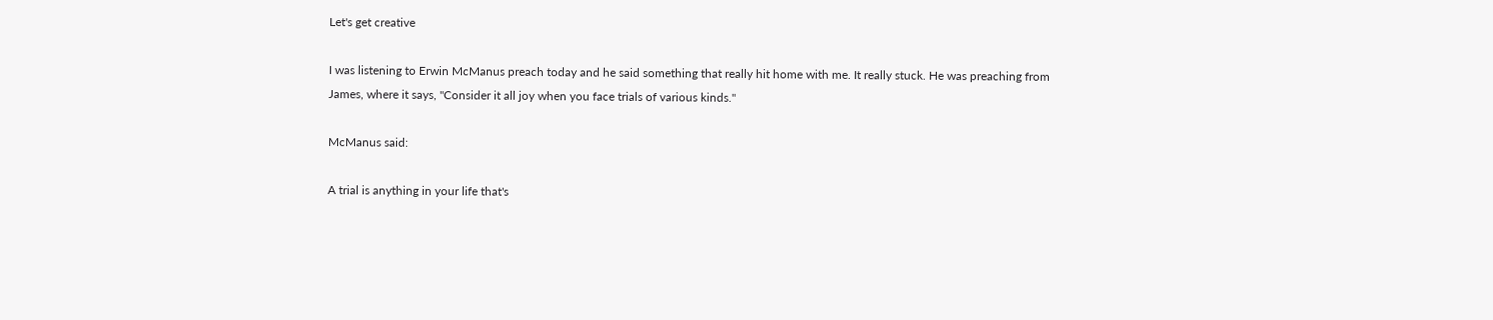Let's get creative

I was listening to Erwin McManus preach today and he said something that really hit home with me. It really stuck. He was preaching from James, where it says, "Consider it all joy when you face trials of various kinds."

McManus said:

A trial is anything in your life that's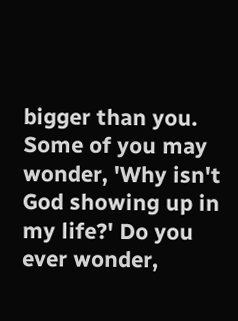bigger than you. Some of you may wonder, 'Why isn't God showing up in my life?' Do you ever wonder,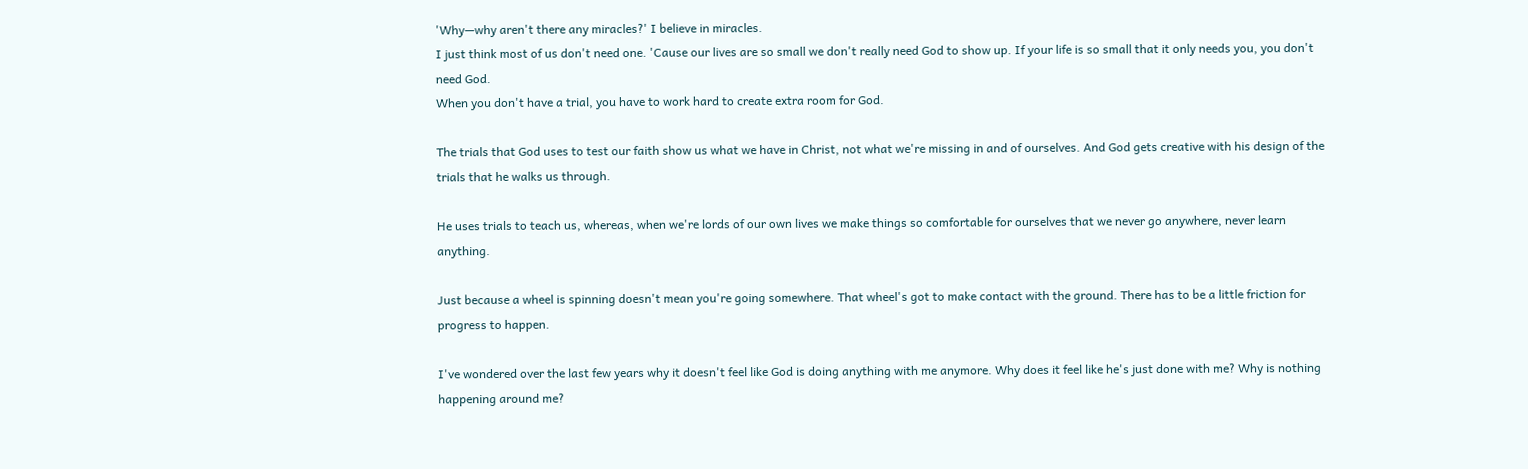'Why—why aren't there any miracles?' I believe in miracles.
I just think most of us don't need one. 'Cause our lives are so small we don't really need God to show up. If your life is so small that it only needs you, you don't need God.
When you don't have a trial, you have to work hard to create extra room for God.

The trials that God uses to test our faith show us what we have in Christ, not what we're missing in and of ourselves. And God gets creative with his design of the trials that he walks us through.

He uses trials to teach us, whereas, when we're lords of our own lives we make things so comfortable for ourselves that we never go anywhere, never learn anything.

Just because a wheel is spinning doesn't mean you're going somewhere. That wheel's got to make contact with the ground. There has to be a little friction for progress to happen.

I've wondered over the last few years why it doesn't feel like God is doing anything with me anymore. Why does it feel like he's just done with me? Why is nothing happening around me?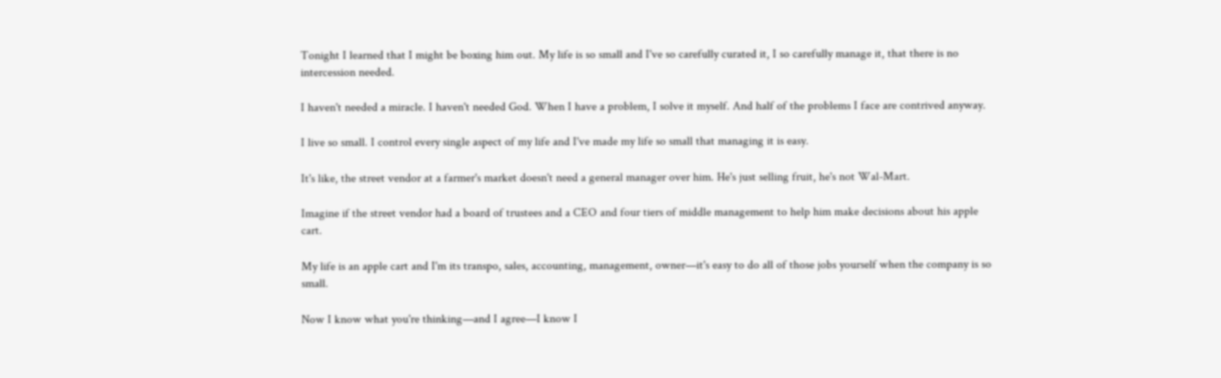Tonight I learned that I might be boxing him out. My life is so small and I've so carefully curated it, I so carefully manage it, that there is no intercession needed.

I haven't needed a miracle. I haven't needed God. When I have a problem, I solve it myself. And half of the problems I face are contrived anyway.

I live so small. I control every single aspect of my life and I've made my life so small that managing it is easy.

It's like, the street vendor at a farmer's market doesn't need a general manager over him. He's just selling fruit, he's not Wal-Mart.

Imagine if the street vendor had a board of trustees and a CEO and four tiers of middle management to help him make decisions about his apple cart.

My life is an apple cart and I'm its transpo, sales, accounting, management, owner—it's easy to do all of those jobs yourself when the company is so small.

Now I know what you're thinking—and I agree—I know I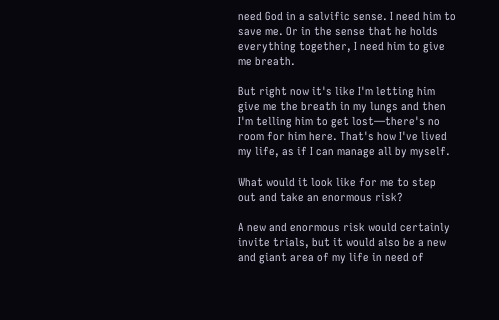need God in a salvific sense. I need him to save me. Or in the sense that he holds everything together, I need him to give me breath.

But right now it's like I'm letting him give me the breath in my lungs and then I'm telling him to get lost—there's no room for him here. That's how I've lived my life, as if I can manage all by myself.

What would it look like for me to step out and take an enormous risk?

A new and enormous risk would certainly invite trials, but it would also be a new and giant area of my life in need of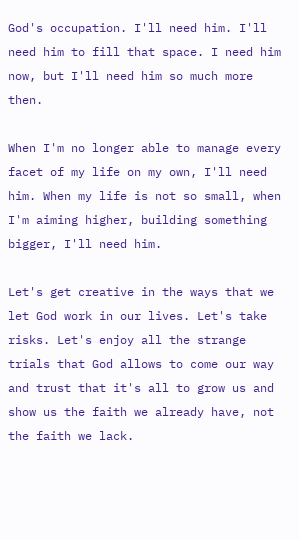God's occupation. I'll need him. I'll need him to fill that space. I need him now, but I'll need him so much more then.

When I'm no longer able to manage every facet of my life on my own, I'll need him. When my life is not so small, when I'm aiming higher, building something bigger, I'll need him.

Let's get creative in the ways that we let God work in our lives. Let's take risks. Let's enjoy all the strange trials that God allows to come our way and trust that it's all to grow us and show us the faith we already have, not the faith we lack.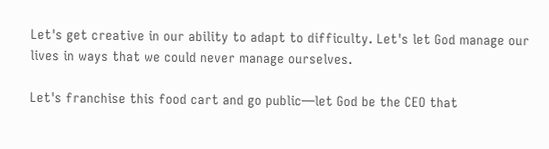Let's get creative in our ability to adapt to difficulty. Let's let God manage our lives in ways that we could never manage ourselves.

Let's franchise this food cart and go public—let God be the CEO that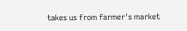takes us from farmer's market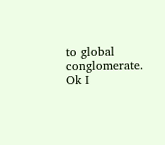to global conglomerate. Ok I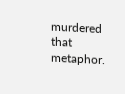murdered that metaphor.